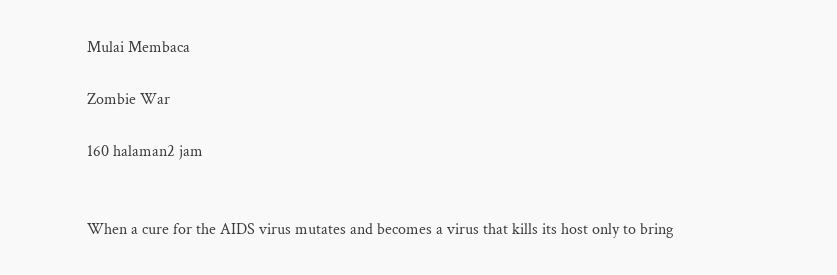Mulai Membaca

Zombie War

160 halaman2 jam


When a cure for the AIDS virus mutates and becomes a virus that kills its host only to bring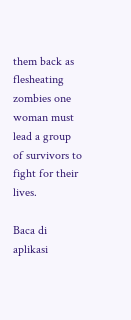them back as flesheating zombies one woman must lead a group of survivors to fight for their lives.

Baca di aplikasi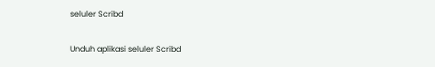seluler Scribd

Unduh aplikasi seluler Scribd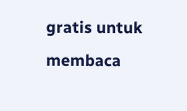gratis untuk membaca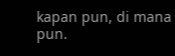kapan pun, di mana pun.